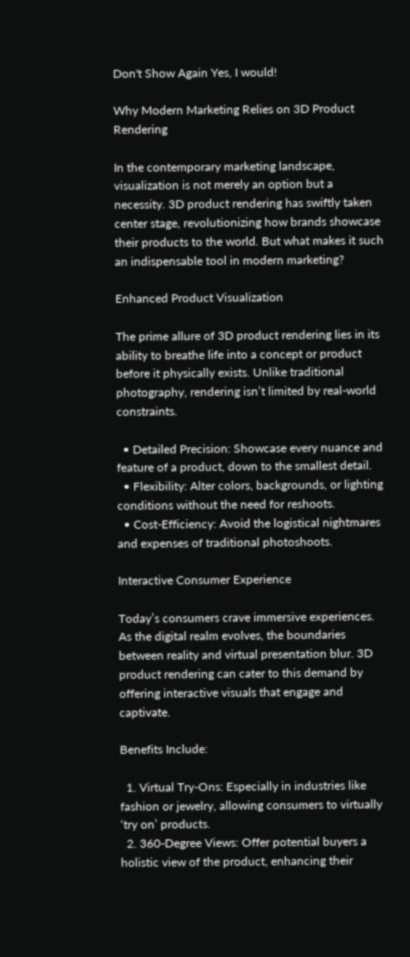Don't Show Again Yes, I would!

Why Modern Marketing Relies on 3D Product Rendering

In the contemporary marketing landscape, visualization is not merely an option but a necessity. 3D product rendering has swiftly taken center stage, revolutionizing how brands showcase their products to the world. But what makes it such an indispensable tool in modern marketing?

Enhanced Product Visualization

The prime allure of 3D product rendering lies in its ability to breathe life into a concept or product before it physically exists. Unlike traditional photography, rendering isn’t limited by real-world constraints.

  • Detailed Precision: Showcase every nuance and feature of a product, down to the smallest detail.
  • Flexibility: Alter colors, backgrounds, or lighting conditions without the need for reshoots.
  • Cost-Efficiency: Avoid the logistical nightmares and expenses of traditional photoshoots.

Interactive Consumer Experience

Today’s consumers crave immersive experiences. As the digital realm evolves, the boundaries between reality and virtual presentation blur. 3D product rendering can cater to this demand by offering interactive visuals that engage and captivate.

Benefits Include:

  1. Virtual Try-Ons: Especially in industries like fashion or jewelry, allowing consumers to virtually ‘try on’ products.
  2. 360-Degree Views: Offer potential buyers a holistic view of the product, enhancing their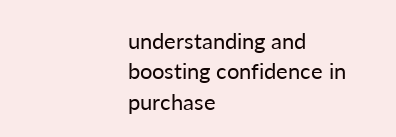understanding and boosting confidence in purchase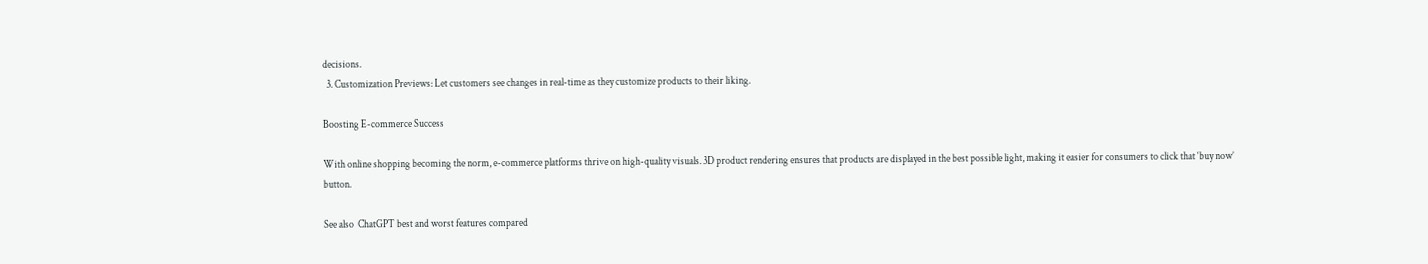decisions.
  3. Customization Previews: Let customers see changes in real-time as they customize products to their liking.

Boosting E-commerce Success

With online shopping becoming the norm, e-commerce platforms thrive on high-quality visuals. 3D product rendering ensures that products are displayed in the best possible light, making it easier for consumers to click that ‘buy now’ button.

See also  ChatGPT best and worst features compared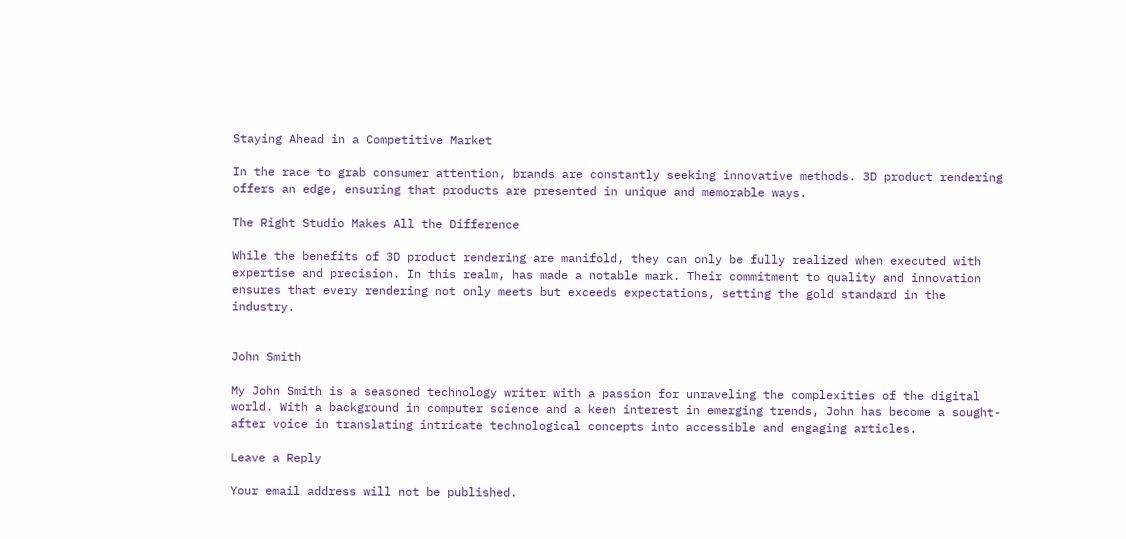Staying Ahead in a Competitive Market

In the race to grab consumer attention, brands are constantly seeking innovative methods. 3D product rendering offers an edge, ensuring that products are presented in unique and memorable ways.

The Right Studio Makes All the Difference

While the benefits of 3D product rendering are manifold, they can only be fully realized when executed with expertise and precision. In this realm, has made a notable mark. Their commitment to quality and innovation ensures that every rendering not only meets but exceeds expectations, setting the gold standard in the industry.


John Smith

My John Smith is a seasoned technology writer with a passion for unraveling the complexities of the digital world. With a background in computer science and a keen interest in emerging trends, John has become a sought-after voice in translating intricate technological concepts into accessible and engaging articles.

Leave a Reply

Your email address will not be published.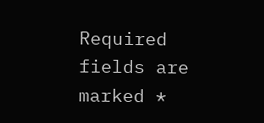Required fields are marked *